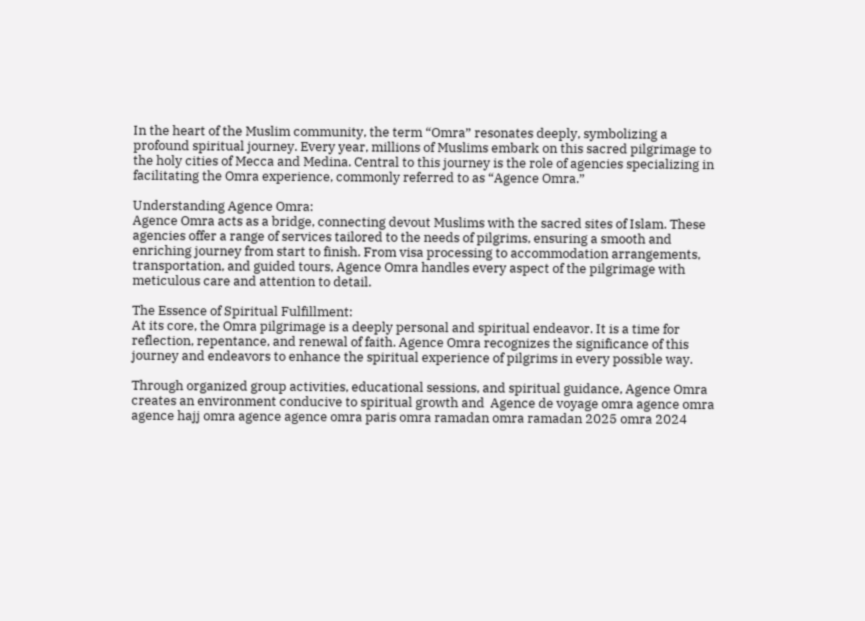In the heart of the Muslim community, the term “Omra” resonates deeply, symbolizing a profound spiritual journey. Every year, millions of Muslims embark on this sacred pilgrimage to the holy cities of Mecca and Medina. Central to this journey is the role of agencies specializing in facilitating the Omra experience, commonly referred to as “Agence Omra.”

Understanding Agence Omra:
Agence Omra acts as a bridge, connecting devout Muslims with the sacred sites of Islam. These agencies offer a range of services tailored to the needs of pilgrims, ensuring a smooth and enriching journey from start to finish. From visa processing to accommodation arrangements, transportation, and guided tours, Agence Omra handles every aspect of the pilgrimage with meticulous care and attention to detail.

The Essence of Spiritual Fulfillment:
At its core, the Omra pilgrimage is a deeply personal and spiritual endeavor. It is a time for reflection, repentance, and renewal of faith. Agence Omra recognizes the significance of this journey and endeavors to enhance the spiritual experience of pilgrims in every possible way.

Through organized group activities, educational sessions, and spiritual guidance, Agence Omra creates an environment conducive to spiritual growth and  Agence de voyage omra agence omra agence hajj omra agence agence omra paris omra ramadan omra ramadan 2025 omra 2024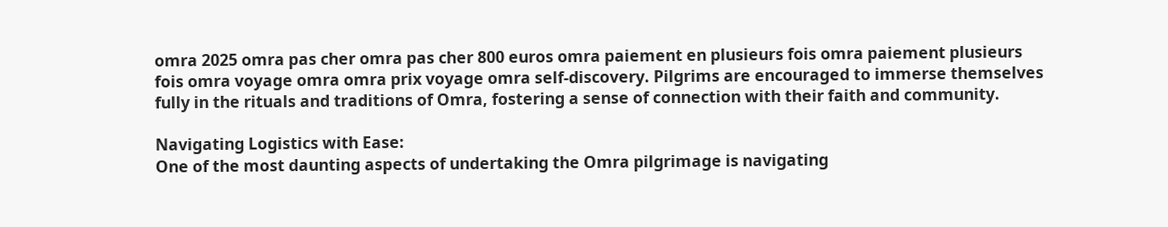omra 2025 omra pas cher omra pas cher 800 euros omra paiement en plusieurs fois omra paiement plusieurs fois omra voyage omra omra prix voyage omra self-discovery. Pilgrims are encouraged to immerse themselves fully in the rituals and traditions of Omra, fostering a sense of connection with their faith and community.

Navigating Logistics with Ease:
One of the most daunting aspects of undertaking the Omra pilgrimage is navigating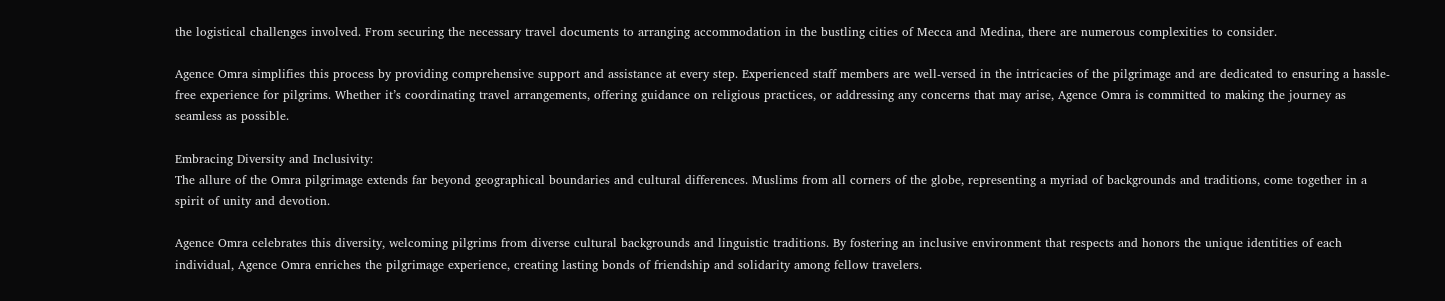the logistical challenges involved. From securing the necessary travel documents to arranging accommodation in the bustling cities of Mecca and Medina, there are numerous complexities to consider.

Agence Omra simplifies this process by providing comprehensive support and assistance at every step. Experienced staff members are well-versed in the intricacies of the pilgrimage and are dedicated to ensuring a hassle-free experience for pilgrims. Whether it’s coordinating travel arrangements, offering guidance on religious practices, or addressing any concerns that may arise, Agence Omra is committed to making the journey as seamless as possible.

Embracing Diversity and Inclusivity:
The allure of the Omra pilgrimage extends far beyond geographical boundaries and cultural differences. Muslims from all corners of the globe, representing a myriad of backgrounds and traditions, come together in a spirit of unity and devotion.

Agence Omra celebrates this diversity, welcoming pilgrims from diverse cultural backgrounds and linguistic traditions. By fostering an inclusive environment that respects and honors the unique identities of each individual, Agence Omra enriches the pilgrimage experience, creating lasting bonds of friendship and solidarity among fellow travelers.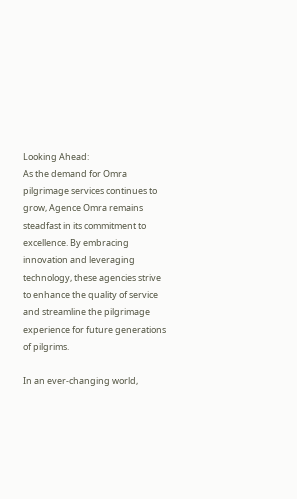Looking Ahead:
As the demand for Omra pilgrimage services continues to grow, Agence Omra remains steadfast in its commitment to excellence. By embracing innovation and leveraging technology, these agencies strive to enhance the quality of service and streamline the pilgrimage experience for future generations of pilgrims.

In an ever-changing world,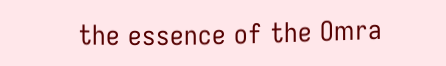the essence of the Omra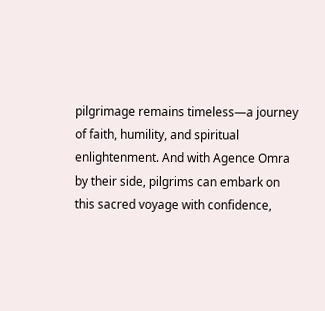pilgrimage remains timeless—a journey of faith, humility, and spiritual enlightenment. And with Agence Omra by their side, pilgrims can embark on this sacred voyage with confidence,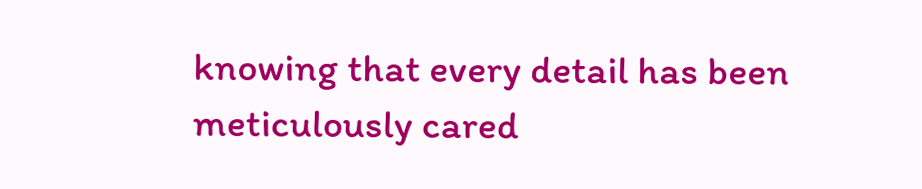knowing that every detail has been meticulously cared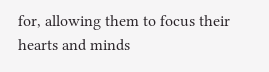for, allowing them to focus their hearts and minds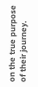on the true purpose of their journey.